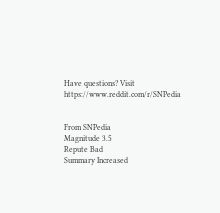Have questions? Visit https://www.reddit.com/r/SNPedia


From SNPedia
Magnitude 3.5
Repute Bad
Summary Increased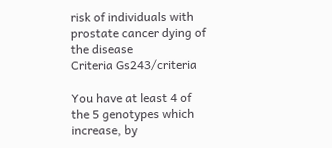risk of individuals with prostate cancer dying of the disease
Criteria Gs243/criteria

You have at least 4 of the 5 genotypes which increase, by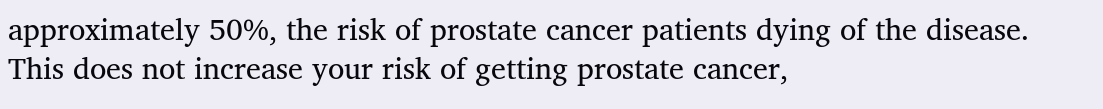approximately 50%, the risk of prostate cancer patients dying of the disease. This does not increase your risk of getting prostate cancer,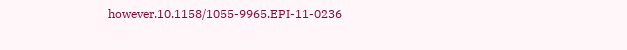however.10.1158/1055-9965.EPI-11-0236